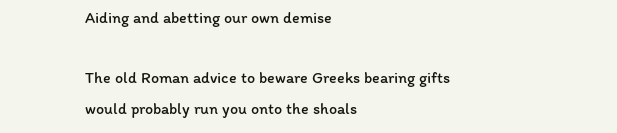Aiding and abetting our own demise

The old Roman advice to beware Greeks bearing gifts would probably run you onto the shoals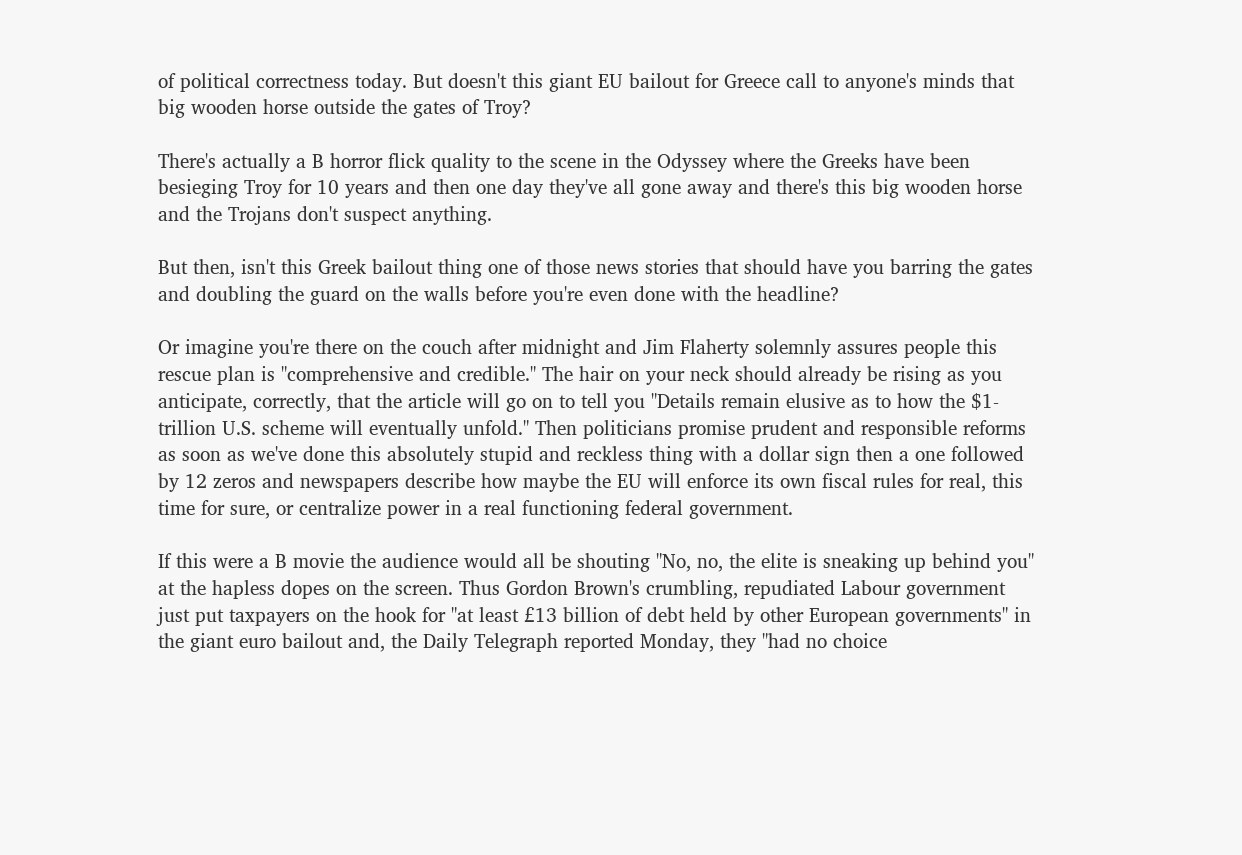of political correctness today. But doesn't this giant EU bailout for Greece call to anyone's minds that big wooden horse outside the gates of Troy?

There's actually a B horror flick quality to the scene in the Odyssey where the Greeks have been besieging Troy for 10 years and then one day they've all gone away and there's this big wooden horse and the Trojans don't suspect anything.

But then, isn't this Greek bailout thing one of those news stories that should have you barring the gates and doubling the guard on the walls before you're even done with the headline?

Or imagine you're there on the couch after midnight and Jim Flaherty solemnly assures people this rescue plan is "comprehensive and credible." The hair on your neck should already be rising as you anticipate, correctly, that the article will go on to tell you "Details remain elusive as to how the $1-trillion U.S. scheme will eventually unfold." Then politicians promise prudent and responsible reforms as soon as we've done this absolutely stupid and reckless thing with a dollar sign then a one followed by 12 zeros and newspapers describe how maybe the EU will enforce its own fiscal rules for real, this time for sure, or centralize power in a real functioning federal government.

If this were a B movie the audience would all be shouting "No, no, the elite is sneaking up behind you" at the hapless dopes on the screen. Thus Gordon Brown's crumbling, repudiated Labour government just put taxpayers on the hook for "at least £13 billion of debt held by other European governments" in the giant euro bailout and, the Daily Telegraph reported Monday, they "had no choice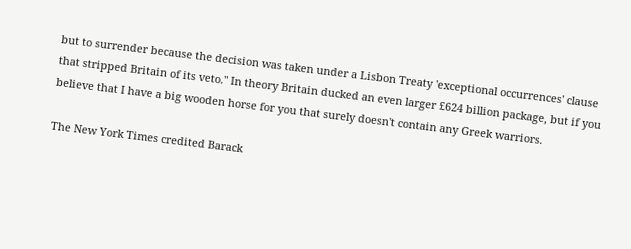but to surrender because the decision was taken under a Lisbon Treaty 'exceptional occurrences' clause that stripped Britain of its veto." In theory Britain ducked an even larger £624 billion package, but if you believe that I have a big wooden horse for you that surely doesn't contain any Greek warriors.

The New York Times credited Barack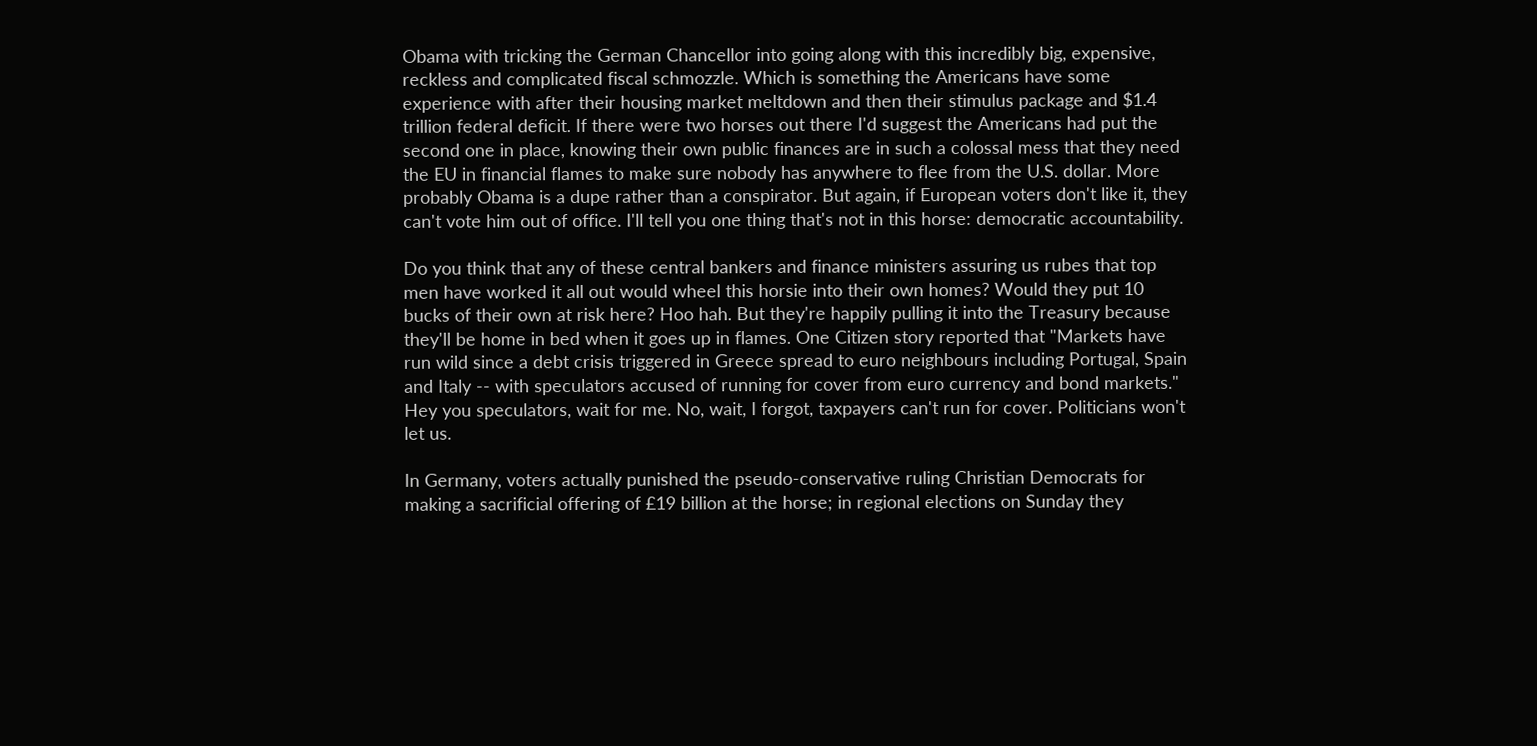Obama with tricking the German Chancellor into going along with this incredibly big, expensive, reckless and complicated fiscal schmozzle. Which is something the Americans have some experience with after their housing market meltdown and then their stimulus package and $1.4 trillion federal deficit. If there were two horses out there I'd suggest the Americans had put the second one in place, knowing their own public finances are in such a colossal mess that they need the EU in financial flames to make sure nobody has anywhere to flee from the U.S. dollar. More probably Obama is a dupe rather than a conspirator. But again, if European voters don't like it, they can't vote him out of office. I'll tell you one thing that's not in this horse: democratic accountability.

Do you think that any of these central bankers and finance ministers assuring us rubes that top men have worked it all out would wheel this horsie into their own homes? Would they put 10 bucks of their own at risk here? Hoo hah. But they're happily pulling it into the Treasury because they'll be home in bed when it goes up in flames. One Citizen story reported that "Markets have run wild since a debt crisis triggered in Greece spread to euro neighbours including Portugal, Spain and Italy -- with speculators accused of running for cover from euro currency and bond markets." Hey you speculators, wait for me. No, wait, I forgot, taxpayers can't run for cover. Politicians won't let us.

In Germany, voters actually punished the pseudo-conservative ruling Christian Democrats for making a sacrificial offering of £19 billion at the horse; in regional elections on Sunday they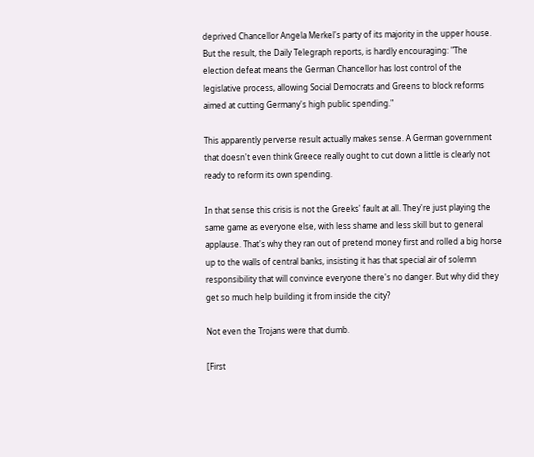deprived Chancellor Angela Merkel's party of its majority in the upper house. But the result, the Daily Telegraph reports, is hardly encouraging: "The election defeat means the German Chancellor has lost control of the legislative process, allowing Social Democrats and Greens to block reforms aimed at cutting Germany's high public spending."

This apparently perverse result actually makes sense. A German government that doesn't even think Greece really ought to cut down a little is clearly not ready to reform its own spending.

In that sense this crisis is not the Greeks' fault at all. They're just playing the same game as everyone else, with less shame and less skill but to general applause. That's why they ran out of pretend money first and rolled a big horse up to the walls of central banks, insisting it has that special air of solemn responsibility that will convince everyone there's no danger. But why did they get so much help building it from inside the city?

Not even the Trojans were that dumb.

[First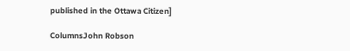published in the Ottawa Citizen]

ColumnsJohn Robson